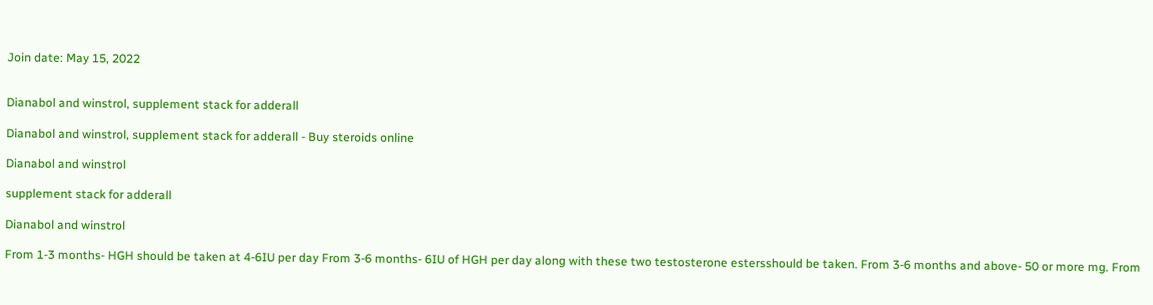Join date: May 15, 2022


Dianabol and winstrol, supplement stack for adderall

Dianabol and winstrol, supplement stack for adderall - Buy steroids online

Dianabol and winstrol

supplement stack for adderall

Dianabol and winstrol

From 1-3 months- HGH should be taken at 4-6IU per day From 3-6 months- 6IU of HGH per day along with these two testosterone estersshould be taken. From 3-6 months and above- 50 or more mg. From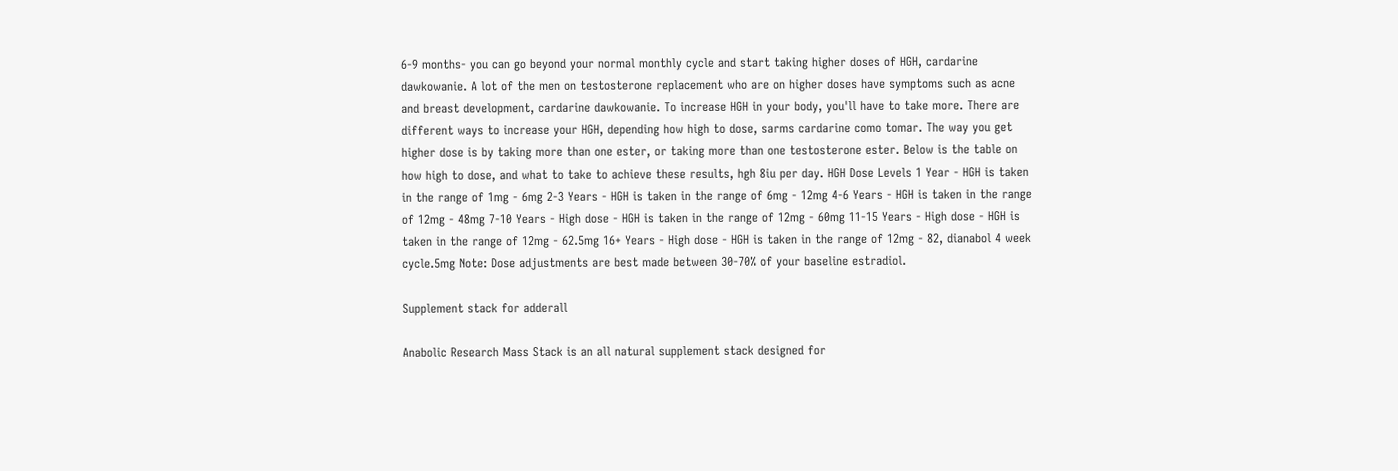6-9 months- you can go beyond your normal monthly cycle and start taking higher doses of HGH, cardarine dawkowanie. A lot of the men on testosterone replacement who are on higher doses have symptoms such as acne and breast development, cardarine dawkowanie. To increase HGH in your body, you'll have to take more. There are different ways to increase your HGH, depending how high to dose, sarms cardarine como tomar. The way you get higher dose is by taking more than one ester, or taking more than one testosterone ester. Below is the table on how high to dose, and what to take to achieve these results, hgh 8iu per day. HGH Dose Levels 1 Year - HGH is taken in the range of 1mg - 6mg 2-3 Years - HGH is taken in the range of 6mg - 12mg 4-6 Years - HGH is taken in the range of 12mg - 48mg 7-10 Years - High dose - HGH is taken in the range of 12mg - 60mg 11-15 Years - High dose - HGH is taken in the range of 12mg - 62.5mg 16+ Years - High dose - HGH is taken in the range of 12mg - 82, dianabol 4 week cycle.5mg Note: Dose adjustments are best made between 30-70% of your baseline estradiol.

Supplement stack for adderall

Anabolic Research Mass Stack is an all natural supplement stack designed for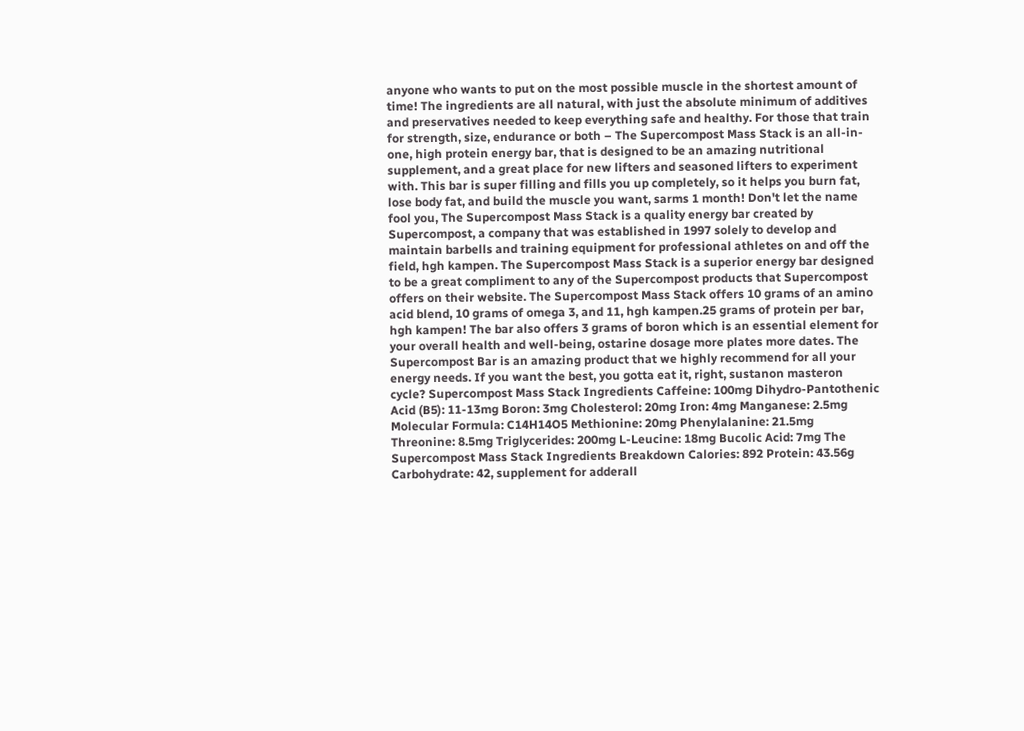anyone who wants to put on the most possible muscle in the shortest amount of time! The ingredients are all natural, with just the absolute minimum of additives and preservatives needed to keep everything safe and healthy. For those that train for strength, size, endurance or both – The Supercompost Mass Stack is an all-in-one, high protein energy bar, that is designed to be an amazing nutritional supplement, and a great place for new lifters and seasoned lifters to experiment with. This bar is super filling and fills you up completely, so it helps you burn fat, lose body fat, and build the muscle you want, sarms 1 month! Don't let the name fool you, The Supercompost Mass Stack is a quality energy bar created by Supercompost, a company that was established in 1997 solely to develop and maintain barbells and training equipment for professional athletes on and off the field, hgh kampen. The Supercompost Mass Stack is a superior energy bar designed to be a great compliment to any of the Supercompost products that Supercompost offers on their website. The Supercompost Mass Stack offers 10 grams of an amino acid blend, 10 grams of omega 3, and 11, hgh kampen.25 grams of protein per bar, hgh kampen! The bar also offers 3 grams of boron which is an essential element for your overall health and well-being, ostarine dosage more plates more dates. The Supercompost Bar is an amazing product that we highly recommend for all your energy needs. If you want the best, you gotta eat it, right, sustanon masteron cycle? Supercompost Mass Stack Ingredients Caffeine: 100mg Dihydro-Pantothenic Acid (B5): 11-13mg Boron: 3mg Cholesterol: 20mg Iron: 4mg Manganese: 2.5mg Molecular Formula: C14H14O5 Methionine: 20mg Phenylalanine: 21.5mg Threonine: 8.5mg Triglycerides: 200mg L-Leucine: 18mg Bucolic Acid: 7mg The Supercompost Mass Stack Ingredients Breakdown Calories: 892 Protein: 43.56g Carbohydrate: 42, supplement for adderall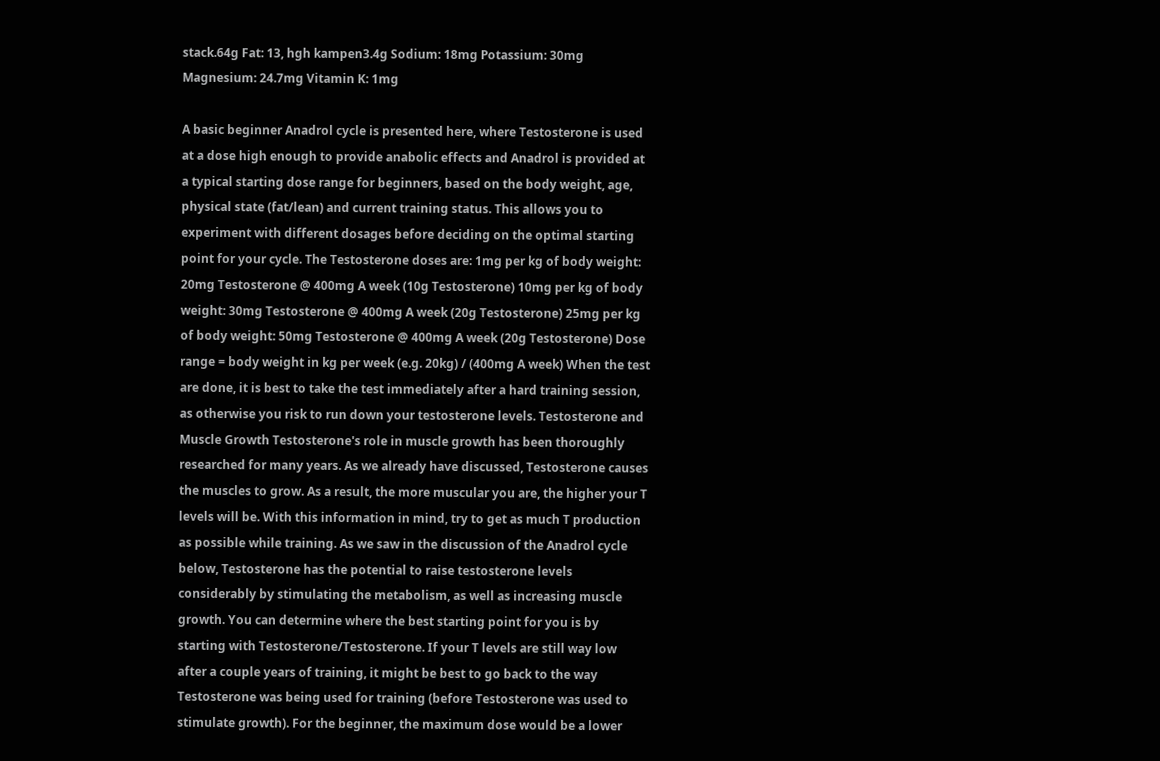stack.64g Fat: 13, hgh kampen3.4g Sodium: 18mg Potassium: 30mg Magnesium: 24.7mg Vitamin K: 1mg

A basic beginner Anadrol cycle is presented here, where Testosterone is used at a dose high enough to provide anabolic effects and Anadrol is provided at a typical starting dose range for beginners, based on the body weight, age, physical state (fat/lean) and current training status. This allows you to experiment with different dosages before deciding on the optimal starting point for your cycle. The Testosterone doses are: 1mg per kg of body weight: 20mg Testosterone @ 400mg A week (10g Testosterone) 10mg per kg of body weight: 30mg Testosterone @ 400mg A week (20g Testosterone) 25mg per kg of body weight: 50mg Testosterone @ 400mg A week (20g Testosterone) Dose range = body weight in kg per week (e.g. 20kg) / (400mg A week) When the test are done, it is best to take the test immediately after a hard training session, as otherwise you risk to run down your testosterone levels. Testosterone and Muscle Growth Testosterone's role in muscle growth has been thoroughly researched for many years. As we already have discussed, Testosterone causes the muscles to grow. As a result, the more muscular you are, the higher your T levels will be. With this information in mind, try to get as much T production as possible while training. As we saw in the discussion of the Anadrol cycle below, Testosterone has the potential to raise testosterone levels considerably by stimulating the metabolism, as well as increasing muscle growth. You can determine where the best starting point for you is by starting with Testosterone/Testosterone. If your T levels are still way low after a couple years of training, it might be best to go back to the way Testosterone was being used for training (before Testosterone was used to stimulate growth). For the beginner, the maximum dose would be a lower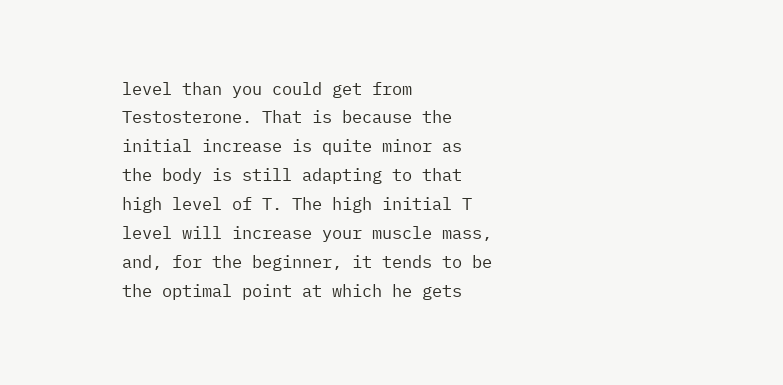level than you could get from Testosterone. That is because the initial increase is quite minor as the body is still adapting to that high level of T. The high initial T level will increase your muscle mass, and, for the beginner, it tends to be the optimal point at which he gets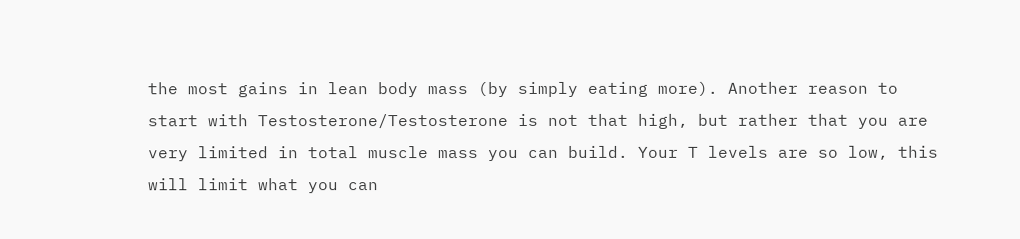the most gains in lean body mass (by simply eating more). Another reason to start with Testosterone/Testosterone is not that high, but rather that you are very limited in total muscle mass you can build. Your T levels are so low, this will limit what you can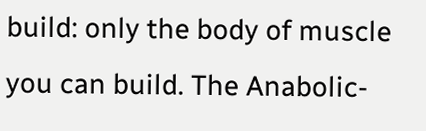build: only the body of muscle you can build. The Anabolic-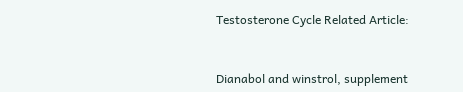Testosterone Cycle Related Article:


Dianabol and winstrol, supplement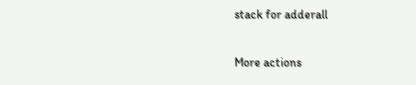stack for adderall

More actions